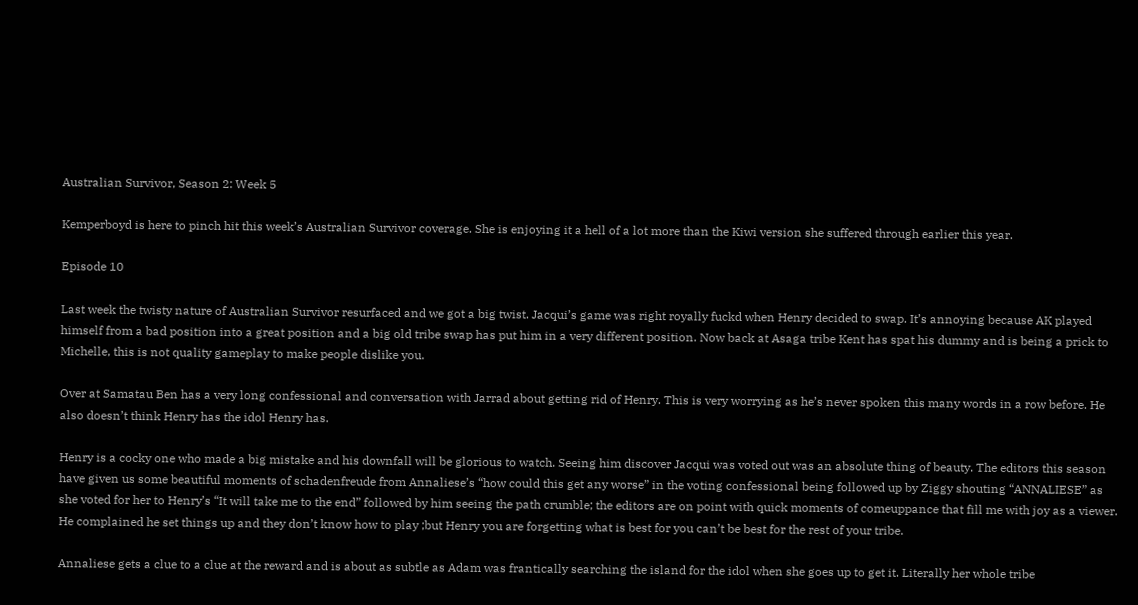Australian Survivor, Season 2: Week 5

Kemperboyd is here to pinch hit this week’s Australian Survivor coverage. She is enjoying it a hell of a lot more than the Kiwi version she suffered through earlier this year.

Episode 10

Last week the twisty nature of Australian Survivor resurfaced and we got a big twist. Jacqui’s game was right royally fuckd when Henry decided to swap. It’s annoying because AK played himself from a bad position into a great position and a big old tribe swap has put him in a very different position. Now back at Asaga tribe Kent has spat his dummy and is being a prick to Michelle, this is not quality gameplay to make people dislike you.

Over at Samatau Ben has a very long confessional and conversation with Jarrad about getting rid of Henry. This is very worrying as he’s never spoken this many words in a row before. He also doesn’t think Henry has the idol Henry has.

Henry is a cocky one who made a big mistake and his downfall will be glorious to watch. Seeing him discover Jacqui was voted out was an absolute thing of beauty. The editors this season have given us some beautiful moments of schadenfreude from Annaliese’s “how could this get any worse” in the voting confessional being followed up by Ziggy shouting “ANNALIESE” as she voted for her to Henry’s “It will take me to the end” followed by him seeing the path crumble; the editors are on point with quick moments of comeuppance that fill me with joy as a viewer. He complained he set things up and they don’t know how to play ;but Henry you are forgetting what is best for you can’t be best for the rest of your tribe.

Annaliese gets a clue to a clue at the reward and is about as subtle as Adam was frantically searching the island for the idol when she goes up to get it. Literally her whole tribe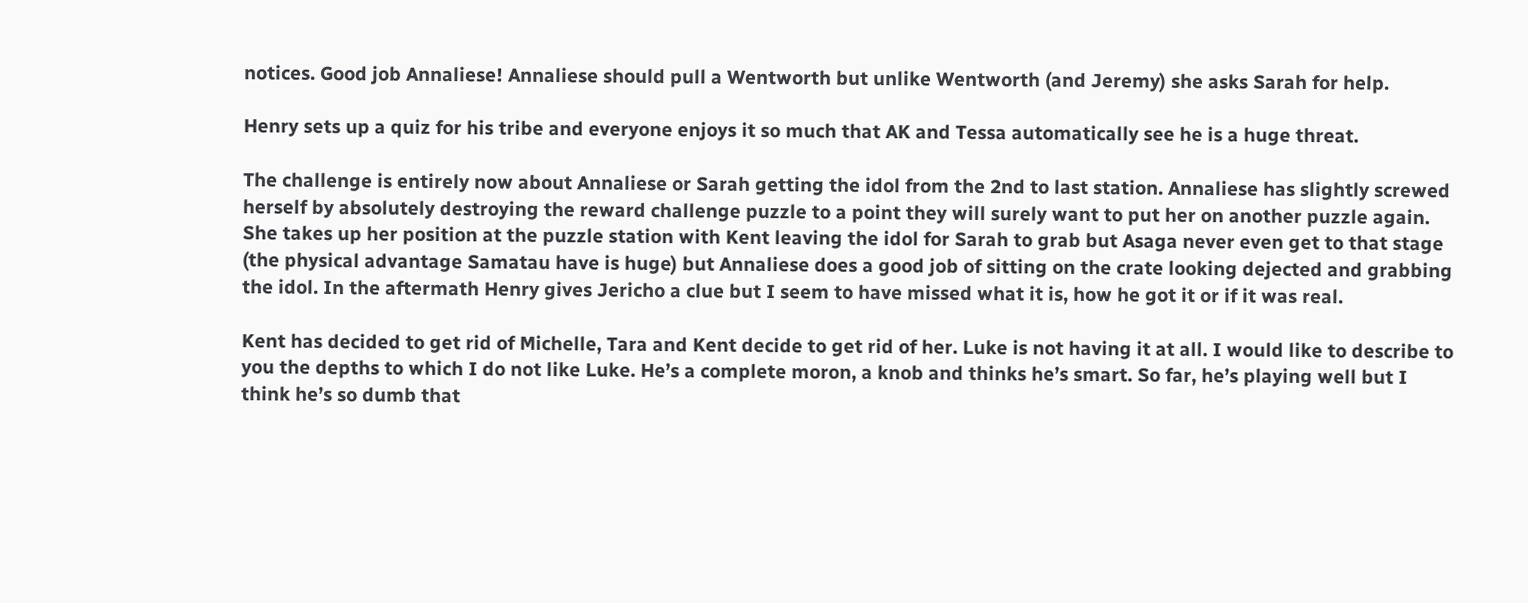notices. Good job Annaliese! Annaliese should pull a Wentworth but unlike Wentworth (and Jeremy) she asks Sarah for help.

Henry sets up a quiz for his tribe and everyone enjoys it so much that AK and Tessa automatically see he is a huge threat.

The challenge is entirely now about Annaliese or Sarah getting the idol from the 2nd to last station. Annaliese has slightly screwed herself by absolutely destroying the reward challenge puzzle to a point they will surely want to put her on another puzzle again. She takes up her position at the puzzle station with Kent leaving the idol for Sarah to grab but Asaga never even get to that stage (the physical advantage Samatau have is huge) but Annaliese does a good job of sitting on the crate looking dejected and grabbing the idol. In the aftermath Henry gives Jericho a clue but I seem to have missed what it is, how he got it or if it was real.

Kent has decided to get rid of Michelle, Tara and Kent decide to get rid of her. Luke is not having it at all. I would like to describe to you the depths to which I do not like Luke. He’s a complete moron, a knob and thinks he’s smart. So far, he’s playing well but I think he’s so dumb that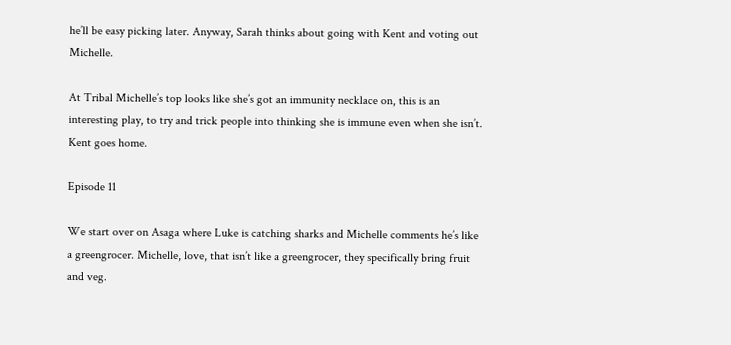he’ll be easy picking later. Anyway, Sarah thinks about going with Kent and voting out Michelle.

At Tribal Michelle’s top looks like she’s got an immunity necklace on, this is an interesting play, to try and trick people into thinking she is immune even when she isn’t. Kent goes home.

Episode 11

We start over on Asaga where Luke is catching sharks and Michelle comments he’s like a greengrocer. Michelle, love, that isn’t like a greengrocer, they specifically bring fruit and veg.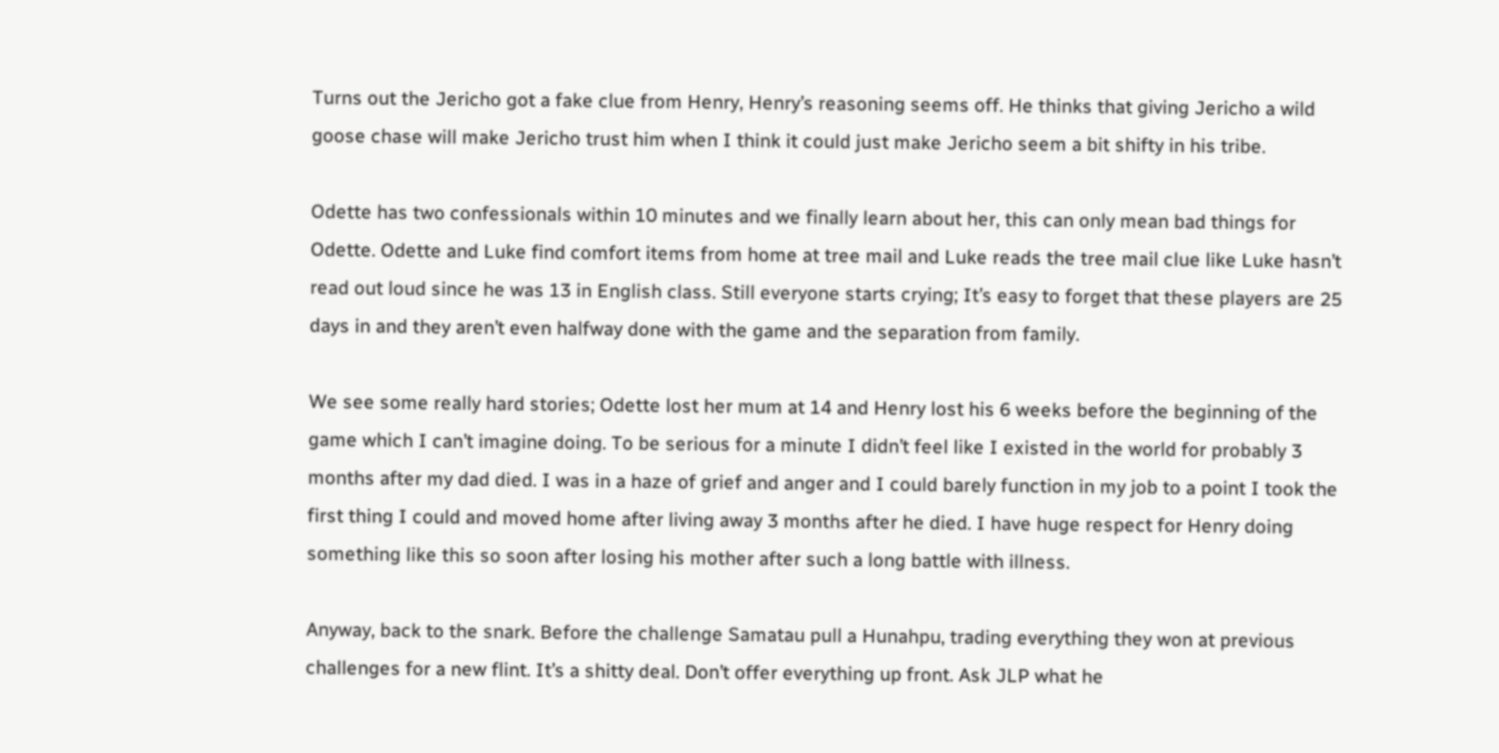Turns out the Jericho got a fake clue from Henry, Henry’s reasoning seems off. He thinks that giving Jericho a wild goose chase will make Jericho trust him when I think it could just make Jericho seem a bit shifty in his tribe.

Odette has two confessionals within 10 minutes and we finally learn about her, this can only mean bad things for Odette. Odette and Luke find comfort items from home at tree mail and Luke reads the tree mail clue like Luke hasn’t read out loud since he was 13 in English class. Still everyone starts crying; It’s easy to forget that these players are 25 days in and they aren’t even halfway done with the game and the separation from family.

We see some really hard stories; Odette lost her mum at 14 and Henry lost his 6 weeks before the beginning of the game which I can’t imagine doing. To be serious for a minute I didn’t feel like I existed in the world for probably 3 months after my dad died. I was in a haze of grief and anger and I could barely function in my job to a point I took the first thing I could and moved home after living away 3 months after he died. I have huge respect for Henry doing something like this so soon after losing his mother after such a long battle with illness.

Anyway, back to the snark. Before the challenge Samatau pull a Hunahpu, trading everything they won at previous challenges for a new flint. It’s a shitty deal. Don’t offer everything up front. Ask JLP what he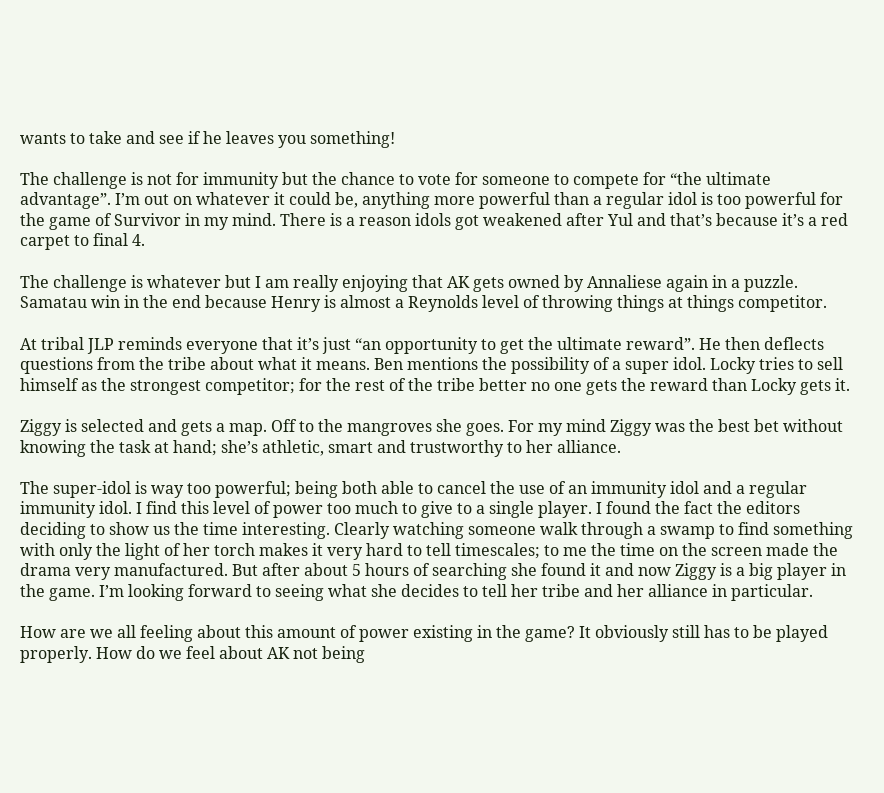wants to take and see if he leaves you something!

The challenge is not for immunity but the chance to vote for someone to compete for “the ultimate advantage”. I’m out on whatever it could be, anything more powerful than a regular idol is too powerful for the game of Survivor in my mind. There is a reason idols got weakened after Yul and that’s because it’s a red carpet to final 4.

The challenge is whatever but I am really enjoying that AK gets owned by Annaliese again in a puzzle. Samatau win in the end because Henry is almost a Reynolds level of throwing things at things competitor.

At tribal JLP reminds everyone that it’s just “an opportunity to get the ultimate reward”. He then deflects questions from the tribe about what it means. Ben mentions the possibility of a super idol. Locky tries to sell himself as the strongest competitor; for the rest of the tribe better no one gets the reward than Locky gets it.

Ziggy is selected and gets a map. Off to the mangroves she goes. For my mind Ziggy was the best bet without knowing the task at hand; she’s athletic, smart and trustworthy to her alliance.

The super-idol is way too powerful; being both able to cancel the use of an immunity idol and a regular immunity idol. I find this level of power too much to give to a single player. I found the fact the editors deciding to show us the time interesting. Clearly watching someone walk through a swamp to find something with only the light of her torch makes it very hard to tell timescales; to me the time on the screen made the drama very manufactured. But after about 5 hours of searching she found it and now Ziggy is a big player in the game. I’m looking forward to seeing what she decides to tell her tribe and her alliance in particular.

How are we all feeling about this amount of power existing in the game? It obviously still has to be played properly. How do we feel about AK not being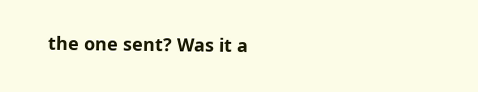the one sent? Was it a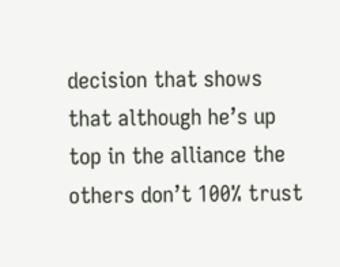decision that shows that although he’s up top in the alliance the others don’t 100% trust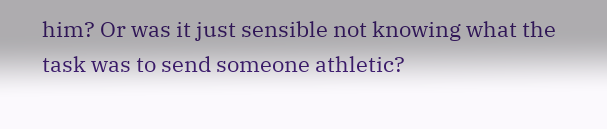him? Or was it just sensible not knowing what the task was to send someone athletic?